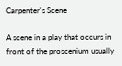Carpenter's Scene

A scene in a play that occurs in front of the proscenium usually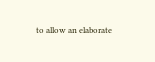to allow an elaborate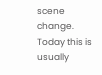scene change. Today this is usually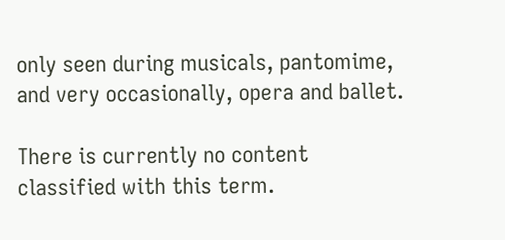only seen during musicals, pantomime, and very occasionally, opera and ballet.

There is currently no content classified with this term.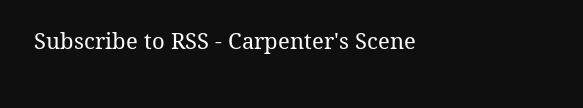Subscribe to RSS - Carpenter's Scene